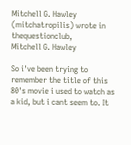Mitchell G. Hawley (mitchatropilis) wrote in thequestionclub,
Mitchell G. Hawley

So i've been trying to remember the title of this 80's movie i used to watch as a kid, but i cant seem to. It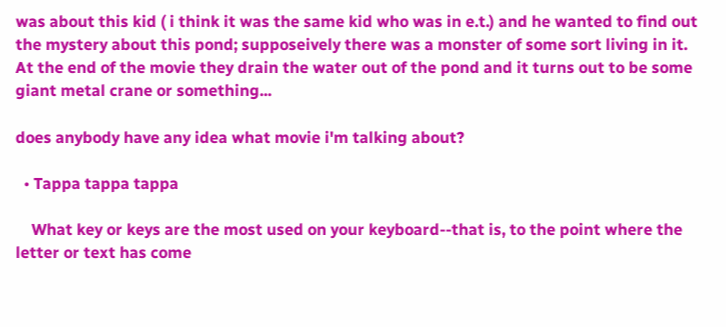was about this kid ( i think it was the same kid who was in e.t.) and he wanted to find out the mystery about this pond; supposeively there was a monster of some sort living in it. At the end of the movie they drain the water out of the pond and it turns out to be some giant metal crane or something...

does anybody have any idea what movie i'm talking about?

  • Tappa tappa tappa

    What key or keys are the most used on your keyboard--that is, to the point where the letter or text has come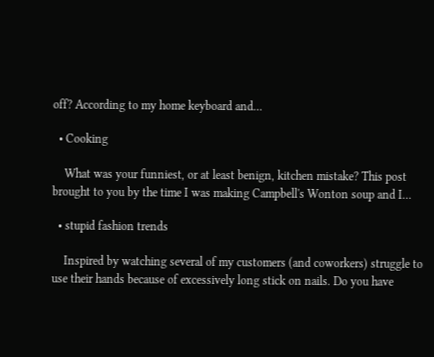off? According to my home keyboard and…

  • Cooking

    What was your funniest, or at least benign, kitchen mistake? This post brought to you by the time I was making Campbell's Wonton soup and I…

  • stupid fashion trends

    Inspired by watching several of my customers (and coworkers) struggle to use their hands because of excessively long stick on nails. Do you have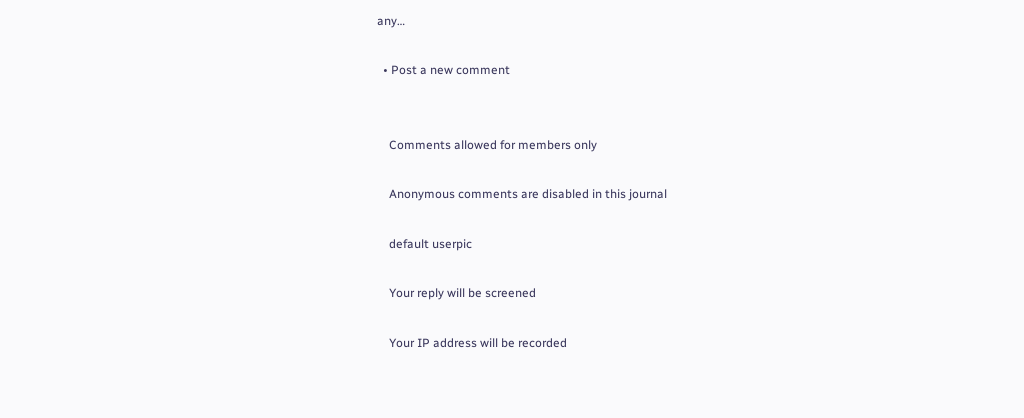any…

  • Post a new comment


    Comments allowed for members only

    Anonymous comments are disabled in this journal

    default userpic

    Your reply will be screened

    Your IP address will be recorded